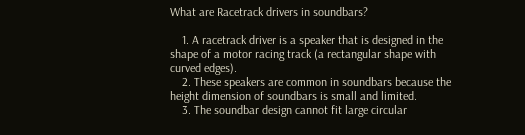What are Racetrack drivers in soundbars?

    1. A racetrack driver is a speaker that is designed in the shape of a motor racing track (a rectangular shape with curved edges).
    2. These speakers are common in soundbars because the height dimension of soundbars is small and limited.
    3. The soundbar design cannot fit large circular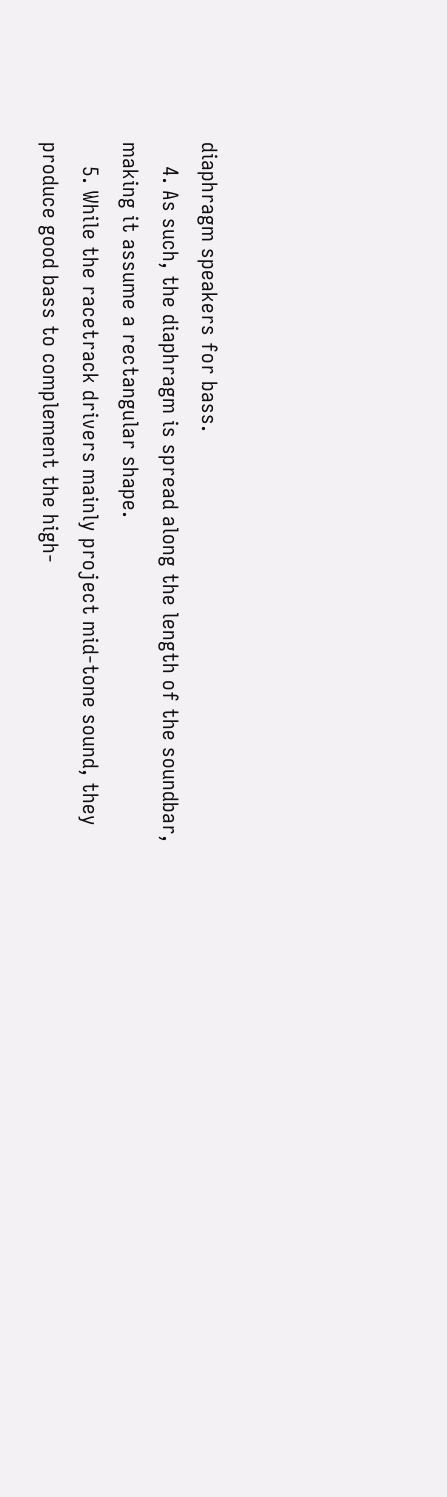diaphragm speakers for bass.
    4. As such, the diaphragm is spread along the length of the soundbar, making it assume a rectangular shape.
    5. While the racetrack drivers mainly project mid-tone sound, they produce good bass to complement the high-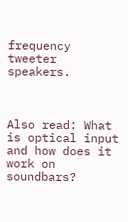frequency tweeter speakers.



Also read: What is optical input and how does it work on soundbars?